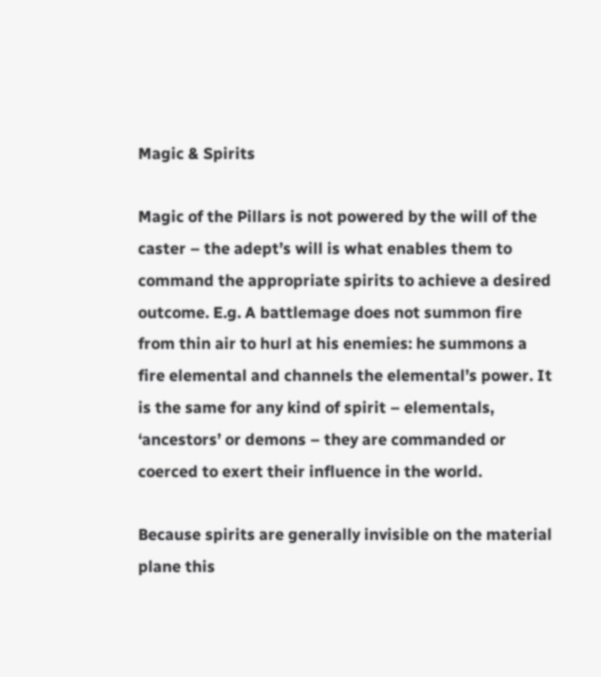Magic & Spirits

Magic of the Pillars is not powered by the will of the caster – the adept’s will is what enables them to command the appropriate spirits to achieve a desired outcome. E.g. A battlemage does not summon fire from thin air to hurl at his enemies: he summons a fire elemental and channels the elemental’s power. It is the same for any kind of spirit – elementals, ‘ancestors’ or demons – they are commanded or coerced to exert their influence in the world.

Because spirits are generally invisible on the material plane this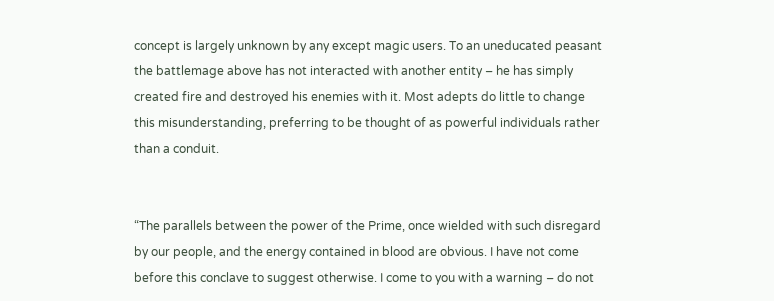concept is largely unknown by any except magic users. To an uneducated peasant the battlemage above has not interacted with another entity – he has simply created fire and destroyed his enemies with it. Most adepts do little to change this misunderstanding, preferring to be thought of as powerful individuals rather than a conduit.


“The parallels between the power of the Prime, once wielded with such disregard by our people, and the energy contained in blood are obvious. I have not come before this conclave to suggest otherwise. I come to you with a warning – do not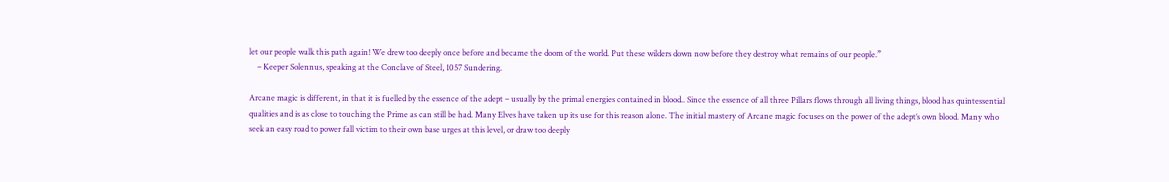let our people walk this path again! We drew too deeply once before and became the doom of the world. Put these wilders down now before they destroy what remains of our people.”
    – Keeper Solennus, speaking at the Conclave of Steel, 1057 Sundering.

Arcane magic is different, in that it is fuelled by the essence of the adept – usually by the primal energies contained in blood.. Since the essence of all three Pillars flows through all living things, blood has quintessential qualities and is as close to touching the Prime as can still be had. Many Elves have taken up its use for this reason alone. The initial mastery of Arcane magic focuses on the power of the adept’s own blood. Many who seek an easy road to power fall victim to their own base urges at this level, or draw too deeply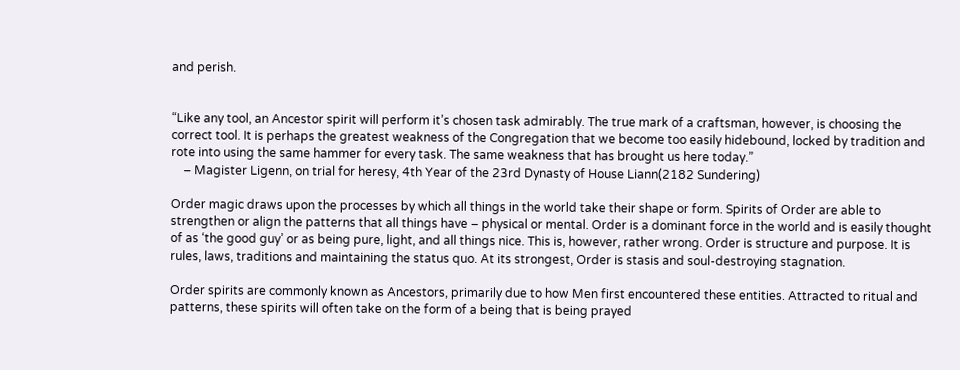and perish.


“Like any tool, an Ancestor spirit will perform it’s chosen task admirably. The true mark of a craftsman, however, is choosing the correct tool. It is perhaps the greatest weakness of the Congregation that we become too easily hidebound, locked by tradition and rote into using the same hammer for every task. The same weakness that has brought us here today.”
    – Magister Ligenn, on trial for heresy, 4th Year of the 23rd Dynasty of House Liann(2182 Sundering)

Order magic draws upon the processes by which all things in the world take their shape or form. Spirits of Order are able to strengthen or align the patterns that all things have – physical or mental. Order is a dominant force in the world and is easily thought of as ‘the good guy’ or as being pure, light, and all things nice. This is, however, rather wrong. Order is structure and purpose. It is rules, laws, traditions and maintaining the status quo. At its strongest, Order is stasis and soul-destroying stagnation.

Order spirits are commonly known as Ancestors, primarily due to how Men first encountered these entities. Attracted to ritual and patterns, these spirits will often take on the form of a being that is being prayed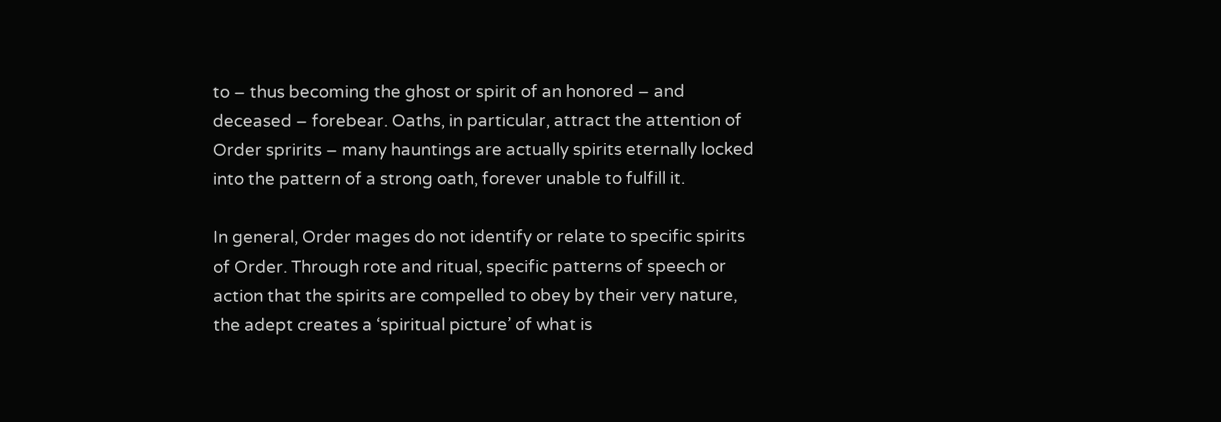to – thus becoming the ghost or spirit of an honored – and deceased – forebear. Oaths, in particular, attract the attention of Order spririts – many hauntings are actually spirits eternally locked into the pattern of a strong oath, forever unable to fulfill it.

In general, Order mages do not identify or relate to specific spirits of Order. Through rote and ritual, specific patterns of speech or action that the spirits are compelled to obey by their very nature, the adept creates a ‘spiritual picture’ of what is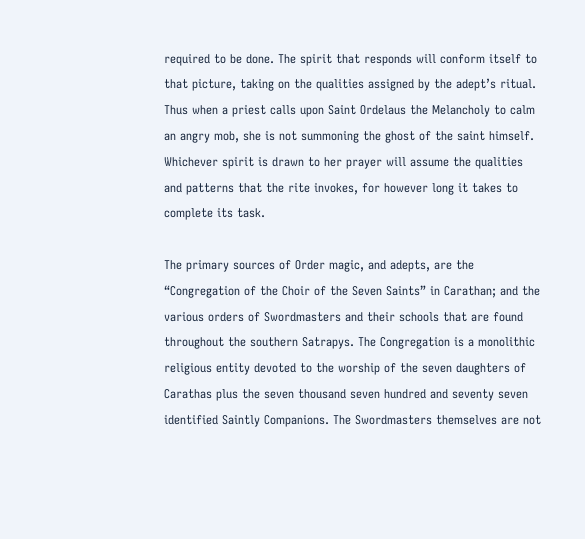required to be done. The spirit that responds will conform itself to that picture, taking on the qualities assigned by the adept’s ritual. Thus when a priest calls upon Saint Ordelaus the Melancholy to calm an angry mob, she is not summoning the ghost of the saint himself. Whichever spirit is drawn to her prayer will assume the qualities and patterns that the rite invokes, for however long it takes to complete its task.

The primary sources of Order magic, and adepts, are the “Congregation of the Choir of the Seven Saints” in Carathan; and the various orders of Swordmasters and their schools that are found throughout the southern Satrapys. The Congregation is a monolithic religious entity devoted to the worship of the seven daughters of Carathas plus the seven thousand seven hundred and seventy seven identified Saintly Companions. The Swordmasters themselves are not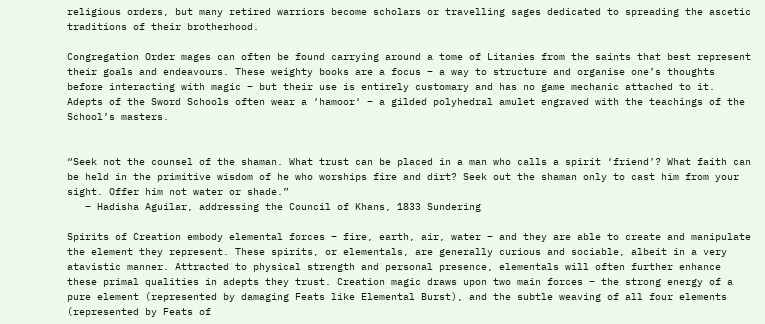religious orders, but many retired warriors become scholars or travelling sages dedicated to spreading the ascetic traditions of their brotherhood.

Congregation Order mages can often be found carrying around a tome of Litanies from the saints that best represent their goals and endeavours. These weighty books are a focus – a way to structure and organise one’s thoughts before interacting with magic – but their use is entirely customary and has no game mechanic attached to it. Adepts of the Sword Schools often wear a ‘hamoor‘ – a gilded polyhedral amulet engraved with the teachings of the School’s masters.


“Seek not the counsel of the shaman. What trust can be placed in a man who calls a spirit ‘friend’? What faith can be held in the primitive wisdom of he who worships fire and dirt? Seek out the shaman only to cast him from your sight. Offer him not water or shade.”
   – Hadisha Aguilar, addressing the Council of Khans, 1833 Sundering

Spirits of Creation embody elemental forces – fire, earth, air, water – and they are able to create and manipulate the element they represent. These spirits, or elementals, are generally curious and sociable, albeit in a very atavistic manner. Attracted to physical strength and personal presence, elementals will often further enhance these primal qualities in adepts they trust. Creation magic draws upon two main forces – the strong energy of a pure element (represented by damaging Feats like Elemental Burst), and the subtle weaving of all four elements (represented by Feats of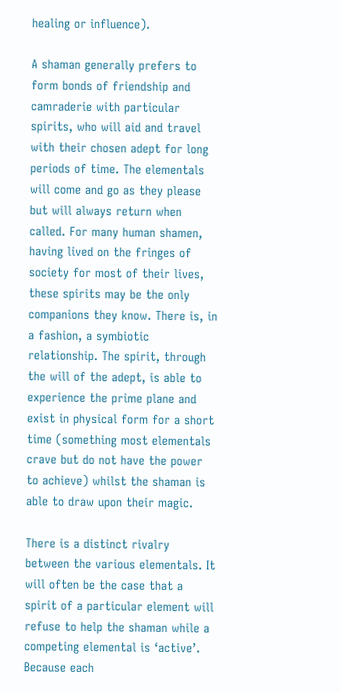healing or influence).

A shaman generally prefers to form bonds of friendship and camraderie with particular spirits, who will aid and travel with their chosen adept for long periods of time. The elementals will come and go as they please but will always return when called. For many human shamen, having lived on the fringes of society for most of their lives, these spirits may be the only companions they know. There is, in a fashion, a symbiotic relationship. The spirit, through the will of the adept, is able to experience the prime plane and exist in physical form for a short time (something most elementals crave but do not have the power to achieve) whilst the shaman is able to draw upon their magic.

There is a distinct rivalry between the various elementals. It will often be the case that a spirit of a particular element will refuse to help the shaman while a competing elemental is ‘active’. Because each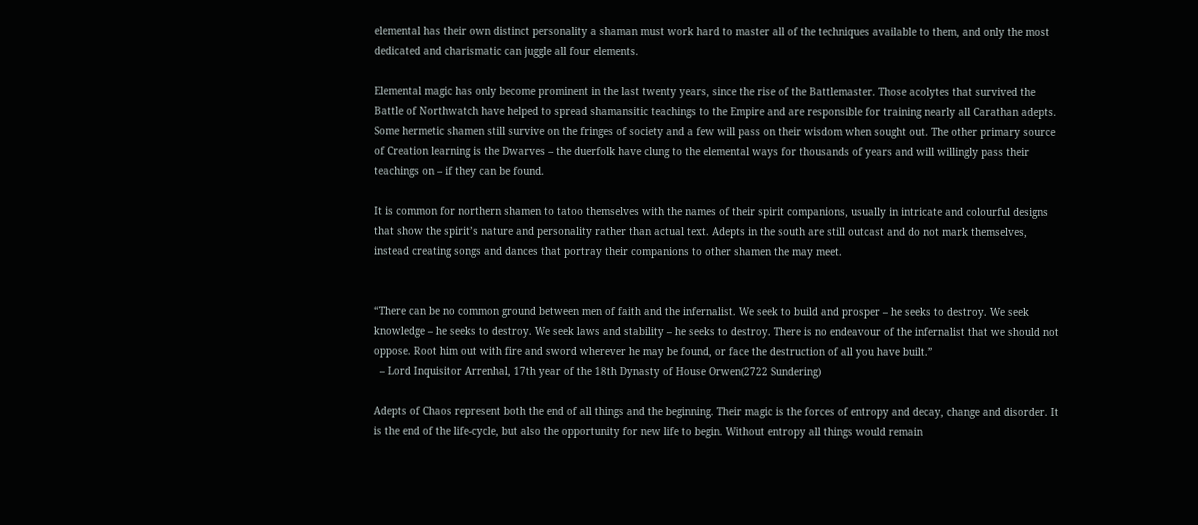elemental has their own distinct personality a shaman must work hard to master all of the techniques available to them, and only the most dedicated and charismatic can juggle all four elements.

Elemental magic has only become prominent in the last twenty years, since the rise of the Battlemaster. Those acolytes that survived the Battle of Northwatch have helped to spread shamansitic teachings to the Empire and are responsible for training nearly all Carathan adepts. Some hermetic shamen still survive on the fringes of society and a few will pass on their wisdom when sought out. The other primary source of Creation learning is the Dwarves – the duerfolk have clung to the elemental ways for thousands of years and will willingly pass their teachings on – if they can be found.

It is common for northern shamen to tatoo themselves with the names of their spirit companions, usually in intricate and colourful designs that show the spirit’s nature and personality rather than actual text. Adepts in the south are still outcast and do not mark themselves, instead creating songs and dances that portray their companions to other shamen the may meet.


“There can be no common ground between men of faith and the infernalist. We seek to build and prosper – he seeks to destroy. We seek knowledge – he seeks to destroy. We seek laws and stability – he seeks to destroy. There is no endeavour of the infernalist that we should not oppose. Root him out with fire and sword wherever he may be found, or face the destruction of all you have built.”
  – Lord Inquisitor Arrenhal, 17th year of the 18th Dynasty of House Orwen(2722 Sundering)

Adepts of Chaos represent both the end of all things and the beginning. Their magic is the forces of entropy and decay, change and disorder. It is the end of the life-cycle, but also the opportunity for new life to begin. Without entropy all things would remain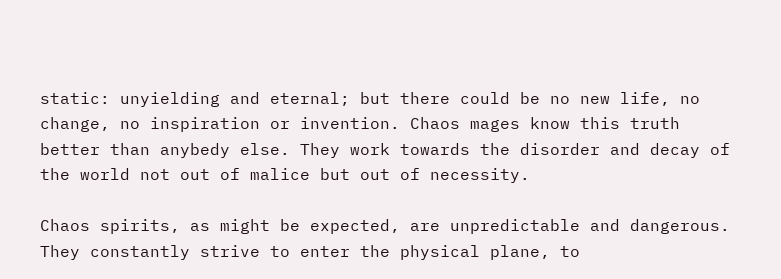static: unyielding and eternal; but there could be no new life, no change, no inspiration or invention. Chaos mages know this truth better than anybedy else. They work towards the disorder and decay of the world not out of malice but out of necessity.

Chaos spirits, as might be expected, are unpredictable and dangerous. They constantly strive to enter the physical plane, to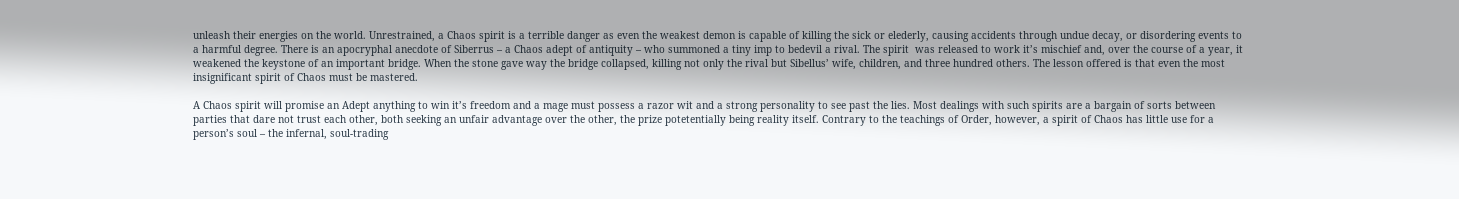unleash their energies on the world. Unrestrained, a Chaos spirit is a terrible danger as even the weakest demon is capable of killing the sick or elederly, causing accidents through undue decay, or disordering events to a harmful degree. There is an apocryphal anecdote of Siberrus – a Chaos adept of antiquity – who summoned a tiny imp to bedevil a rival. The spirit  was released to work it’s mischief and, over the course of a year, it weakened the keystone of an important bridge. When the stone gave way the bridge collapsed, killing not only the rival but Sibellus’ wife, children, and three hundred others. The lesson offered is that even the most insignificant spirit of Chaos must be mastered.

A Chaos spirit will promise an Adept anything to win it’s freedom and a mage must possess a razor wit and a strong personality to see past the lies. Most dealings with such spirits are a bargain of sorts between parties that dare not trust each other, both seeking an unfair advantage over the other, the prize potetentially being reality itself. Contrary to the teachings of Order, however, a spirit of Chaos has little use for a person’s soul – the infernal, soul-trading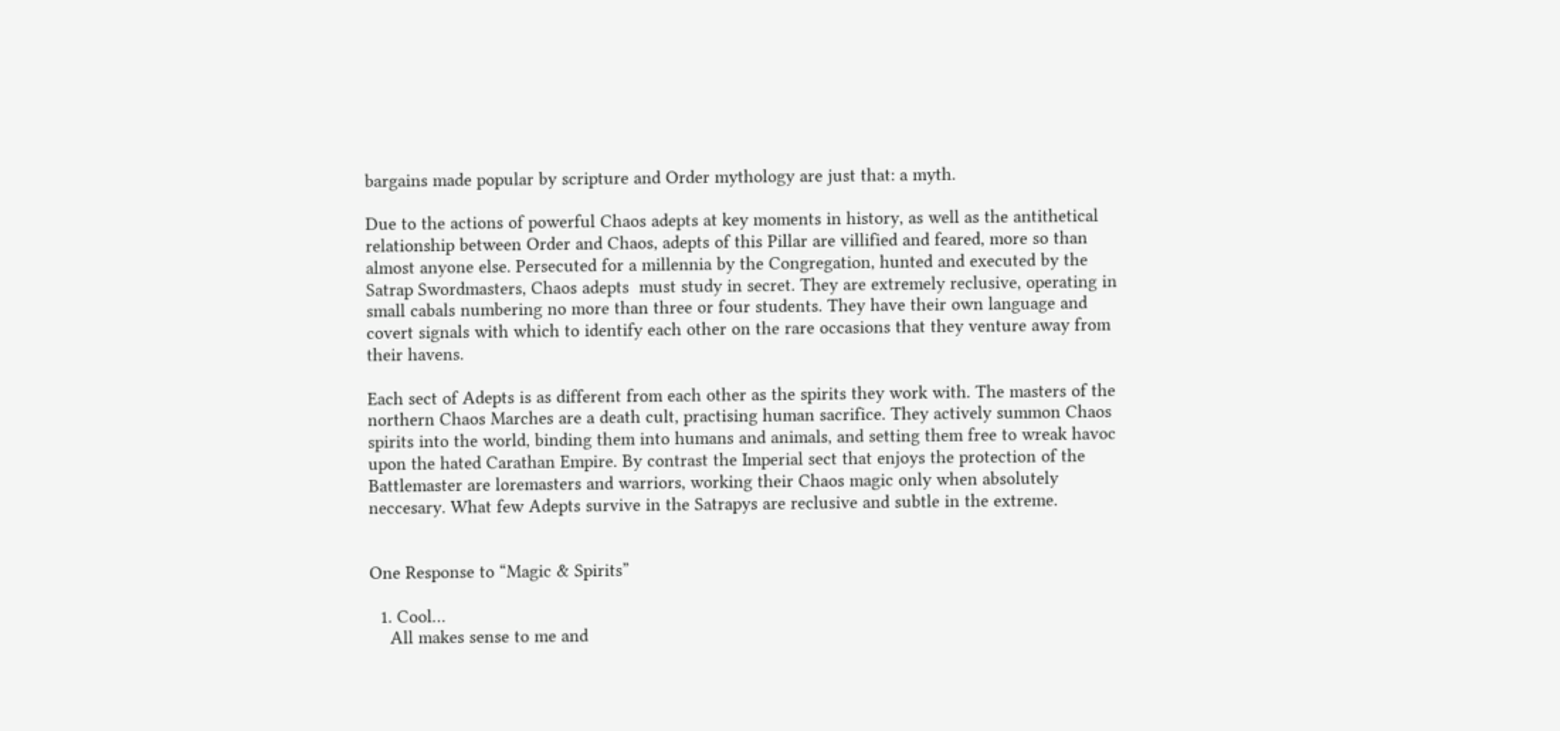bargains made popular by scripture and Order mythology are just that: a myth.

Due to the actions of powerful Chaos adepts at key moments in history, as well as the antithetical relationship between Order and Chaos, adepts of this Pillar are villified and feared, more so than almost anyone else. Persecuted for a millennia by the Congregation, hunted and executed by the Satrap Swordmasters, Chaos adepts  must study in secret. They are extremely reclusive, operating in small cabals numbering no more than three or four students. They have their own language and covert signals with which to identify each other on the rare occasions that they venture away from their havens.

Each sect of Adepts is as different from each other as the spirits they work with. The masters of the northern Chaos Marches are a death cult, practising human sacrifice. They actively summon Chaos spirits into the world, binding them into humans and animals, and setting them free to wreak havoc upon the hated Carathan Empire. By contrast the Imperial sect that enjoys the protection of the Battlemaster are loremasters and warriors, working their Chaos magic only when absolutely neccesary. What few Adepts survive in the Satrapys are reclusive and subtle in the extreme.


One Response to “Magic & Spirits”

  1. Cool…
    All makes sense to me and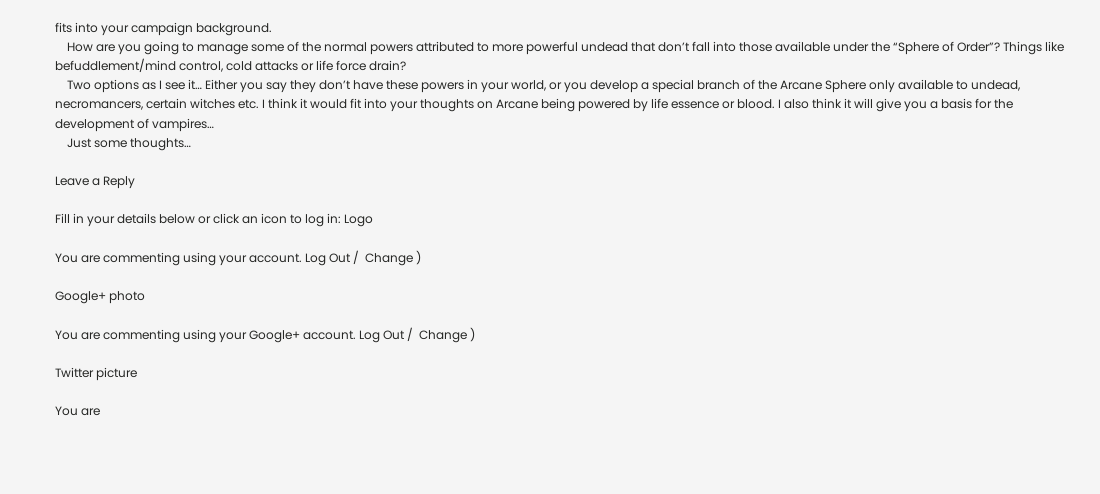fits into your campaign background.
    How are you going to manage some of the normal powers attributed to more powerful undead that don’t fall into those available under the “Sphere of Order”? Things like befuddlement/mind control, cold attacks or life force drain?
    Two options as I see it… Either you say they don’t have these powers in your world, or you develop a special branch of the Arcane Sphere only available to undead, necromancers, certain witches etc. I think it would fit into your thoughts on Arcane being powered by life essence or blood. I also think it will give you a basis for the development of vampires…
    Just some thoughts…

Leave a Reply

Fill in your details below or click an icon to log in: Logo

You are commenting using your account. Log Out /  Change )

Google+ photo

You are commenting using your Google+ account. Log Out /  Change )

Twitter picture

You are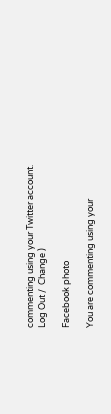commenting using your Twitter account. Log Out /  Change )

Facebook photo

You are commenting using your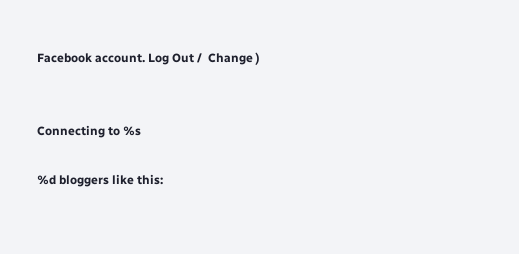Facebook account. Log Out /  Change )


Connecting to %s

%d bloggers like this: